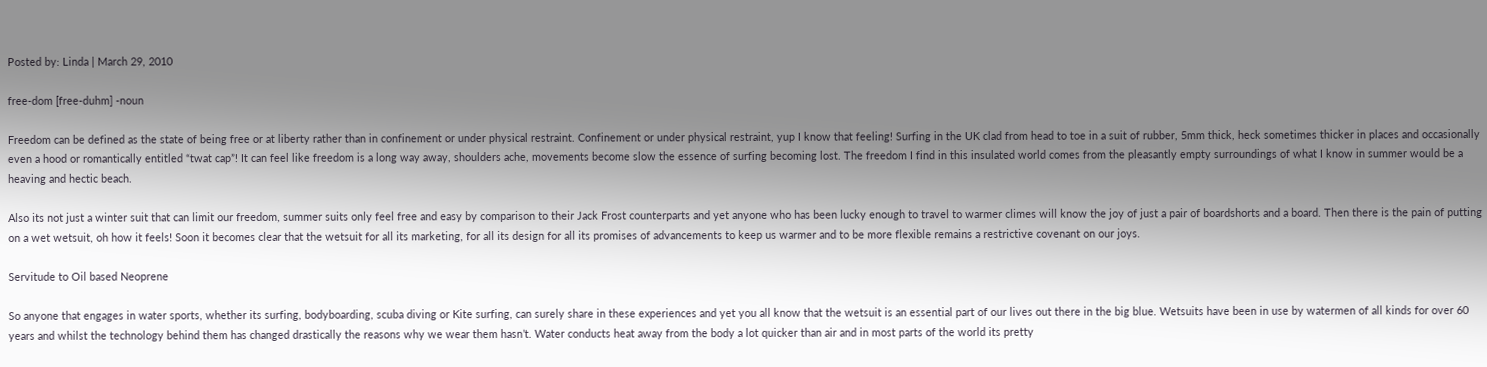Posted by: Linda | March 29, 2010

free-dom [free-duhm] -noun

Freedom can be defined as the state of being free or at liberty rather than in confinement or under physical restraint. Confinement or under physical restraint, yup I know that feeling! Surfing in the UK clad from head to toe in a suit of rubber, 5mm thick, heck sometimes thicker in places and occasionally even a hood or romantically entitled “twat cap”! It can feel like freedom is a long way away, shoulders ache, movements become slow the essence of surfing becoming lost. The freedom I find in this insulated world comes from the pleasantly empty surroundings of what I know in summer would be a heaving and hectic beach.

Also its not just a winter suit that can limit our freedom, summer suits only feel free and easy by comparison to their Jack Frost counterparts and yet anyone who has been lucky enough to travel to warmer climes will know the joy of just a pair of boardshorts and a board. Then there is the pain of putting on a wet wetsuit, oh how it feels! Soon it becomes clear that the wetsuit for all its marketing, for all its design for all its promises of advancements to keep us warmer and to be more flexible remains a restrictive covenant on our joys.

Servitude to Oil based Neoprene

So anyone that engages in water sports, whether its surfing, bodyboarding, scuba diving or Kite surfing, can surely share in these experiences and yet you all know that the wetsuit is an essential part of our lives out there in the big blue. Wetsuits have been in use by watermen of all kinds for over 60 years and whilst the technology behind them has changed drastically the reasons why we wear them hasn’t. Water conducts heat away from the body a lot quicker than air and in most parts of the world its pretty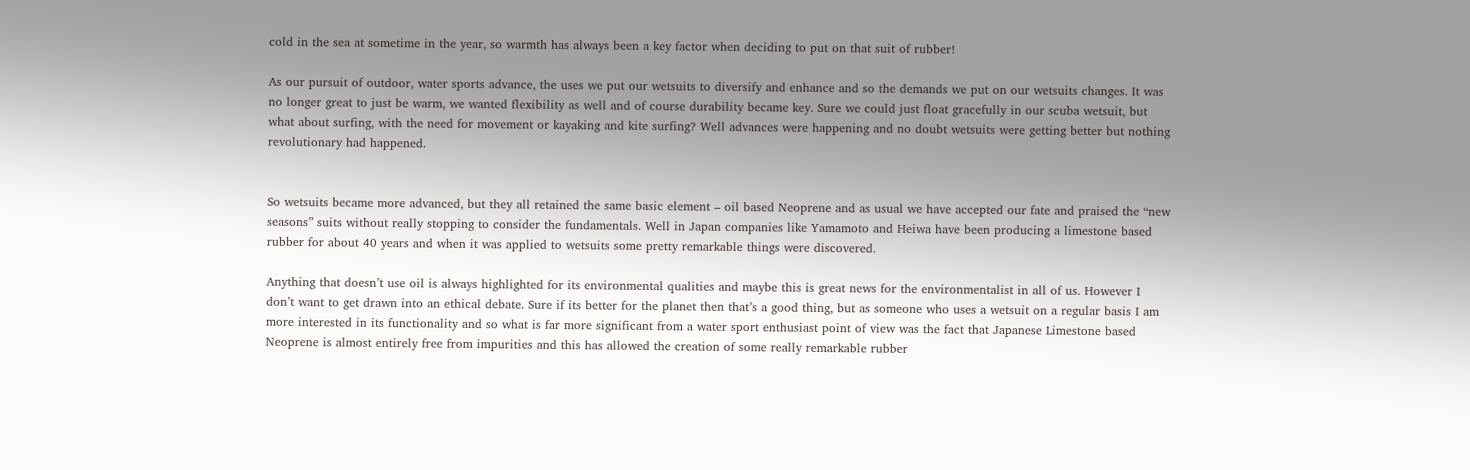cold in the sea at sometime in the year, so warmth has always been a key factor when deciding to put on that suit of rubber!

As our pursuit of outdoor, water sports advance, the uses we put our wetsuits to diversify and enhance and so the demands we put on our wetsuits changes. It was no longer great to just be warm, we wanted flexibility as well and of course durability became key. Sure we could just float gracefully in our scuba wetsuit, but what about surfing, with the need for movement or kayaking and kite surfing? Well advances were happening and no doubt wetsuits were getting better but nothing revolutionary had happened.


So wetsuits became more advanced, but they all retained the same basic element – oil based Neoprene and as usual we have accepted our fate and praised the “new seasons” suits without really stopping to consider the fundamentals. Well in Japan companies like Yamamoto and Heiwa have been producing a limestone based rubber for about 40 years and when it was applied to wetsuits some pretty remarkable things were discovered.

Anything that doesn’t use oil is always highlighted for its environmental qualities and maybe this is great news for the environmentalist in all of us. However I don’t want to get drawn into an ethical debate. Sure if its better for the planet then that’s a good thing, but as someone who uses a wetsuit on a regular basis I am more interested in its functionality and so what is far more significant from a water sport enthusiast point of view was the fact that Japanese Limestone based  Neoprene is almost entirely free from impurities and this has allowed the creation of some really remarkable rubber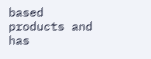based products and has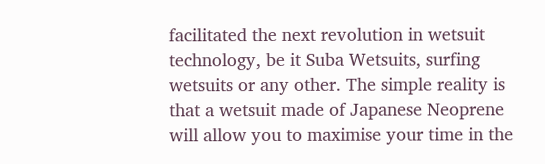facilitated the next revolution in wetsuit technology, be it Suba Wetsuits, surfing wetsuits or any other. The simple reality is that a wetsuit made of Japanese Neoprene will allow you to maximise your time in the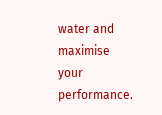water and maximise your performance.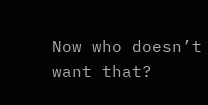Now who doesn’t want that?